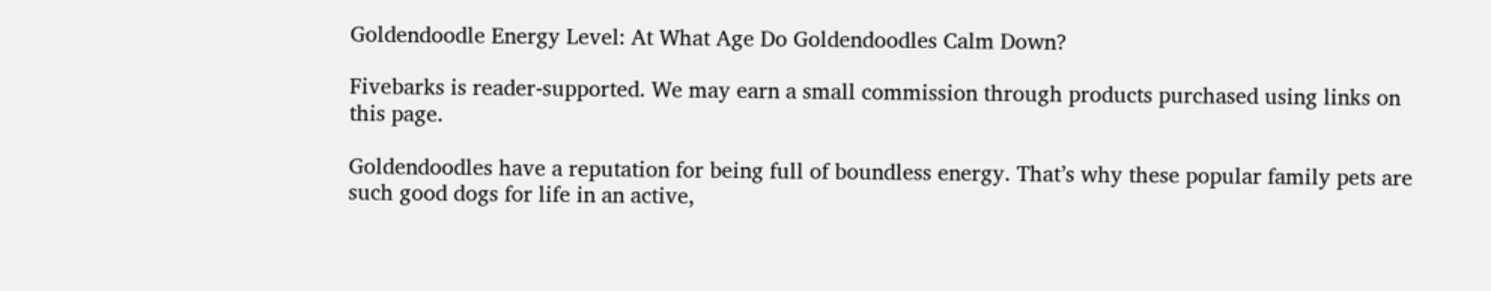Goldendoodle Energy Level: At What Age Do Goldendoodles Calm Down?

Fivebarks is reader-supported. We may earn a small commission through products purchased using links on this page.

Goldendoodles have a reputation for being full of boundless energy. That’s why these popular family pets are such good dogs for life in an active,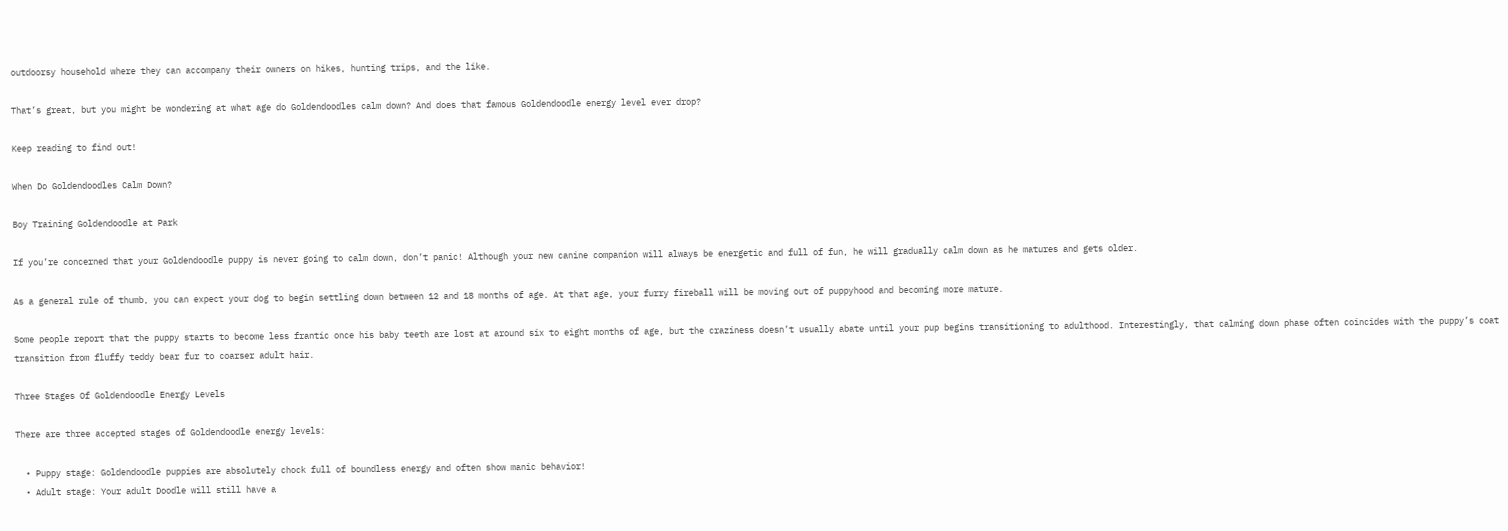outdoorsy household where they can accompany their owners on hikes, hunting trips, and the like.

That’s great, but you might be wondering at what age do Goldendoodles calm down? And does that famous Goldendoodle energy level ever drop?

Keep reading to find out!

When Do Goldendoodles Calm Down?

Boy Training Goldendoodle at Park

If you’re concerned that your Goldendoodle puppy is never going to calm down, don’t panic! Although your new canine companion will always be energetic and full of fun, he will gradually calm down as he matures and gets older.

As a general rule of thumb, you can expect your dog to begin settling down between 12 and 18 months of age. At that age, your furry fireball will be moving out of puppyhood and becoming more mature.

Some people report that the puppy starts to become less frantic once his baby teeth are lost at around six to eight months of age, but the craziness doesn’t usually abate until your pup begins transitioning to adulthood. Interestingly, that calming down phase often coincides with the puppy’s coat transition from fluffy teddy bear fur to coarser adult hair.

Three Stages Of Goldendoodle Energy Levels

There are three accepted stages of Goldendoodle energy levels:

  • Puppy stage: Goldendoodle puppies are absolutely chock full of boundless energy and often show manic behavior!
  • Adult stage: Your adult Doodle will still have a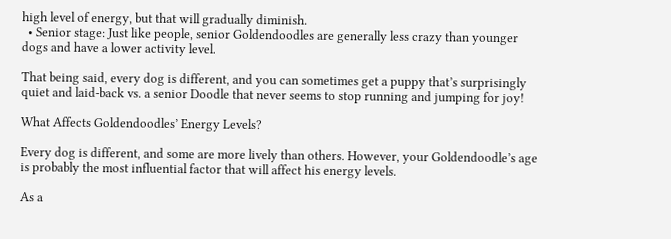high level of energy, but that will gradually diminish.
  • Senior stage: Just like people, senior Goldendoodles are generally less crazy than younger dogs and have a lower activity level.

That being said, every dog is different, and you can sometimes get a puppy that’s surprisingly quiet and laid-back vs. a senior Doodle that never seems to stop running and jumping for joy!

What Affects Goldendoodles’ Energy Levels?

Every dog is different, and some are more lively than others. However, your Goldendoodle’s age is probably the most influential factor that will affect his energy levels.

As a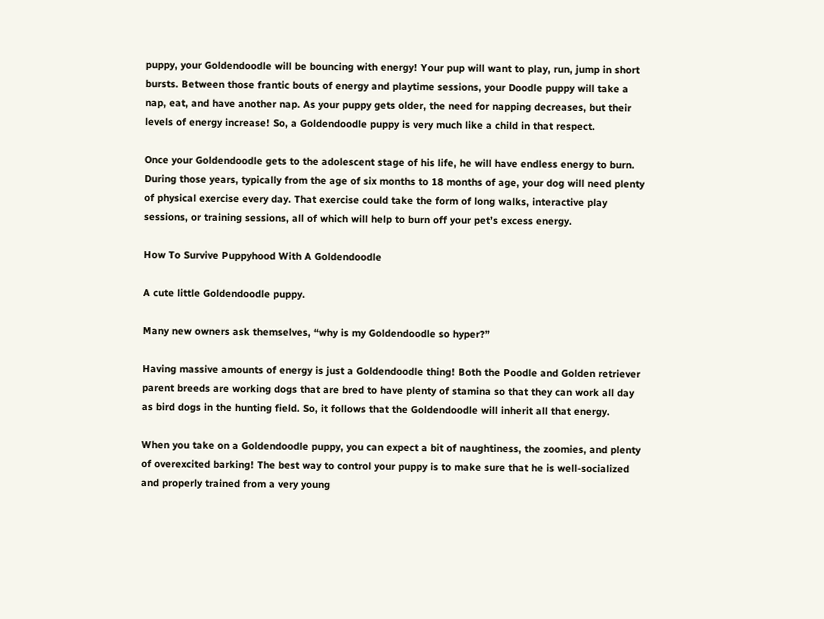puppy, your Goldendoodle will be bouncing with energy! Your pup will want to play, run, jump in short bursts. Between those frantic bouts of energy and playtime sessions, your Doodle puppy will take a nap, eat, and have another nap. As your puppy gets older, the need for napping decreases, but their levels of energy increase! So, a Goldendoodle puppy is very much like a child in that respect.

Once your Goldendoodle gets to the adolescent stage of his life, he will have endless energy to burn. During those years, typically from the age of six months to 18 months of age, your dog will need plenty of physical exercise every day. That exercise could take the form of long walks, interactive play sessions, or training sessions, all of which will help to burn off your pet’s excess energy.

How To Survive Puppyhood With A Goldendoodle

A cute little Goldendoodle puppy.

Many new owners ask themselves, “why is my Goldendoodle so hyper?”

Having massive amounts of energy is just a Goldendoodle thing! Both the Poodle and Golden retriever parent breeds are working dogs that are bred to have plenty of stamina so that they can work all day as bird dogs in the hunting field. So, it follows that the Goldendoodle will inherit all that energy.

When you take on a Goldendoodle puppy, you can expect a bit of naughtiness, the zoomies, and plenty of overexcited barking! The best way to control your puppy is to make sure that he is well-socialized and properly trained from a very young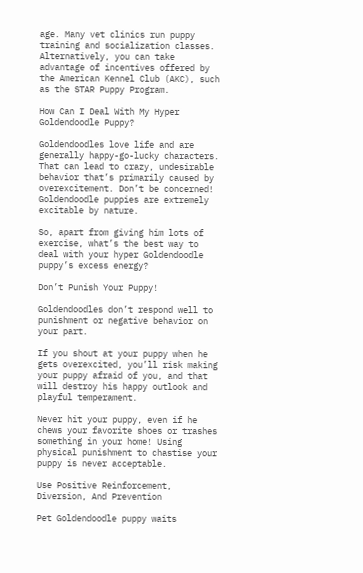age. Many vet clinics run puppy training and socialization classes. Alternatively, you can take advantage of incentives offered by the American Kennel Club (AKC), such as the STAR Puppy Program.

How Can I Deal With My Hyper Goldendoodle Puppy?

Goldendoodles love life and are generally happy-go-lucky characters. That can lead to crazy, undesirable behavior that’s primarily caused by overexcitement. Don’t be concerned! Goldendoodle puppies are extremely excitable by nature.

So, apart from giving him lots of exercise, what’s the best way to deal with your hyper Goldendoodle puppy’s excess energy?

Don’t Punish Your Puppy!

Goldendoodles don’t respond well to punishment or negative behavior on your part.

If you shout at your puppy when he gets overexcited, you’ll risk making your puppy afraid of you, and that will destroy his happy outlook and playful temperament.

Never hit your puppy, even if he chews your favorite shoes or trashes something in your home! Using physical punishment to chastise your puppy is never acceptable.

Use Positive Reinforcement, Diversion, And Prevention

Pet Goldendoodle puppy waits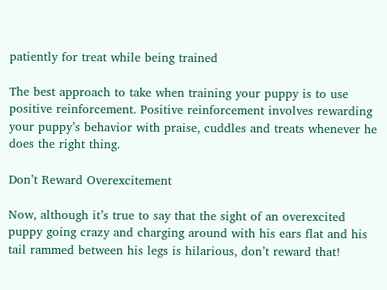patiently for treat while being trained

The best approach to take when training your puppy is to use positive reinforcement. Positive reinforcement involves rewarding your puppy’s behavior with praise, cuddles and treats whenever he does the right thing.

Don’t Reward Overexcitement

Now, although it’s true to say that the sight of an overexcited puppy going crazy and charging around with his ears flat and his tail rammed between his legs is hilarious, don’t reward that!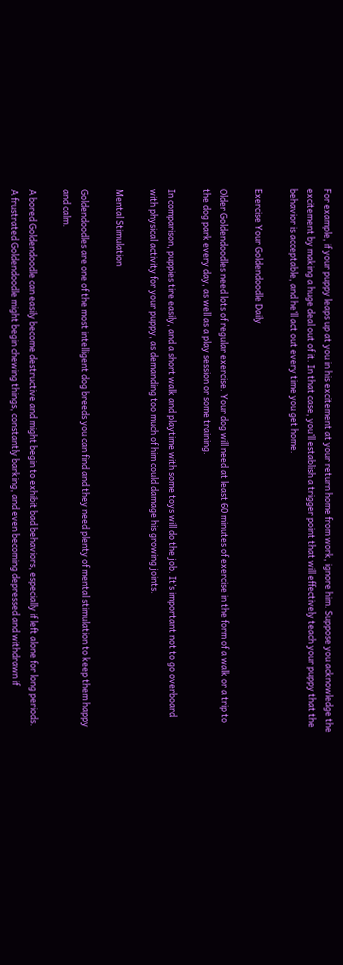For example, if your puppy leaps up at you in his excitement at your return home from work, ignore him. Suppose you acknowledge the excitement by making a huge deal out of it. In that case, you’ll establish a trigger point that will effectively teach your puppy that the behavior is acceptable, and he’ll act out every time you get home.

Exercise Your Goldendoodle Daily

Older Goldendoodles need lots of regular exercise. Your dog will need at least 60 minutes of exercise in the form of a walk or a trip to the dog park every day, as well as a play session or some training.

In comparison, puppies tire easily, and a short walk and playtime with some toys will do the job. It’s important not to go overboard with physical activity for your puppy, as demanding too much of him could damage his growing joints.

Mental Stimulation

Goldendoodles are one of the most intelligent dog breeds you can find and they need plenty of mental stimulation to keep them happy and calm.

A bored Goldendoodle can easily become destructive and might begin to exhibit bad behaviors, especially if left alone for long periods. A frustrated Goldendoodle might begin chewing things, constantly barking, and even becoming depressed and withdrawn if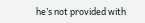he’s not provided with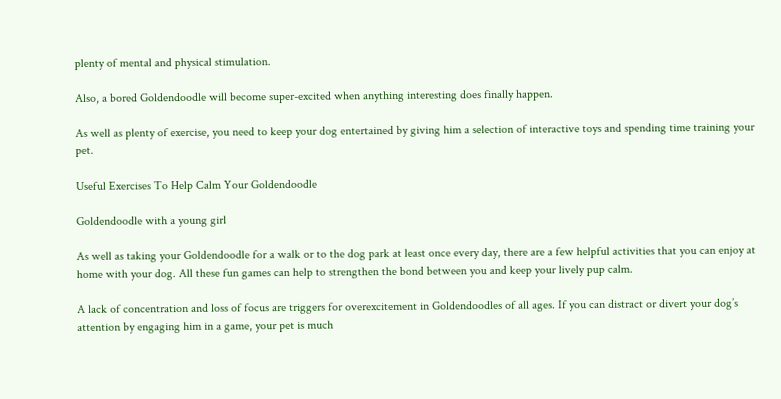plenty of mental and physical stimulation.

Also, a bored Goldendoodle will become super-excited when anything interesting does finally happen.

As well as plenty of exercise, you need to keep your dog entertained by giving him a selection of interactive toys and spending time training your pet.

Useful Exercises To Help Calm Your Goldendoodle

Goldendoodle with a young girl

As well as taking your Goldendoodle for a walk or to the dog park at least once every day, there are a few helpful activities that you can enjoy at home with your dog. All these fun games can help to strengthen the bond between you and keep your lively pup calm.

A lack of concentration and loss of focus are triggers for overexcitement in Goldendoodles of all ages. If you can distract or divert your dog’s attention by engaging him in a game, your pet is much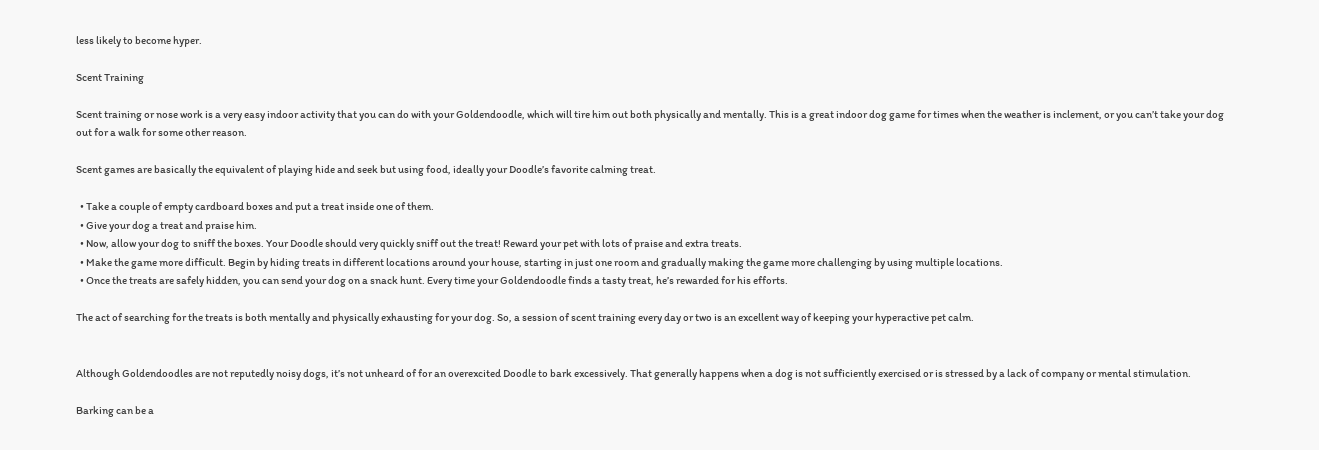less likely to become hyper.

Scent Training

Scent training or nose work is a very easy indoor activity that you can do with your Goldendoodle, which will tire him out both physically and mentally. This is a great indoor dog game for times when the weather is inclement, or you can’t take your dog out for a walk for some other reason.

Scent games are basically the equivalent of playing hide and seek but using food, ideally your Doodle’s favorite calming treat.

  • Take a couple of empty cardboard boxes and put a treat inside one of them.
  • Give your dog a treat and praise him.
  • Now, allow your dog to sniff the boxes. Your Doodle should very quickly sniff out the treat! Reward your pet with lots of praise and extra treats.
  • Make the game more difficult. Begin by hiding treats in different locations around your house, starting in just one room and gradually making the game more challenging by using multiple locations.
  • Once the treats are safely hidden, you can send your dog on a snack hunt. Every time your Goldendoodle finds a tasty treat, he’s rewarded for his efforts.

The act of searching for the treats is both mentally and physically exhausting for your dog. So, a session of scent training every day or two is an excellent way of keeping your hyperactive pet calm.


Although Goldendoodles are not reputedly noisy dogs, it’s not unheard of for an overexcited Doodle to bark excessively. That generally happens when a dog is not sufficiently exercised or is stressed by a lack of company or mental stimulation.

Barking can be a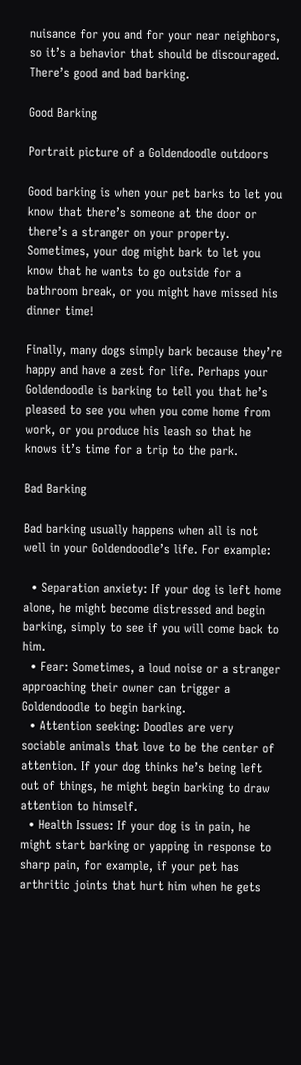nuisance for you and for your near neighbors, so it’s a behavior that should be discouraged. There’s good and bad barking.

Good Barking

Portrait picture of a Goldendoodle outdoors

Good barking is when your pet barks to let you know that there’s someone at the door or there’s a stranger on your property. Sometimes, your dog might bark to let you know that he wants to go outside for a bathroom break, or you might have missed his dinner time!

Finally, many dogs simply bark because they’re happy and have a zest for life. Perhaps your Goldendoodle is barking to tell you that he’s pleased to see you when you come home from work, or you produce his leash so that he knows it’s time for a trip to the park.

Bad Barking

Bad barking usually happens when all is not well in your Goldendoodle’s life. For example:

  • Separation anxiety: If your dog is left home alone, he might become distressed and begin barking, simply to see if you will come back to him.
  • Fear: Sometimes, a loud noise or a stranger approaching their owner can trigger a Goldendoodle to begin barking.
  • Attention seeking: Doodles are very sociable animals that love to be the center of attention. If your dog thinks he’s being left out of things, he might begin barking to draw attention to himself.
  • Health Issues: If your dog is in pain, he might start barking or yapping in response to sharp pain, for example, if your pet has arthritic joints that hurt him when he gets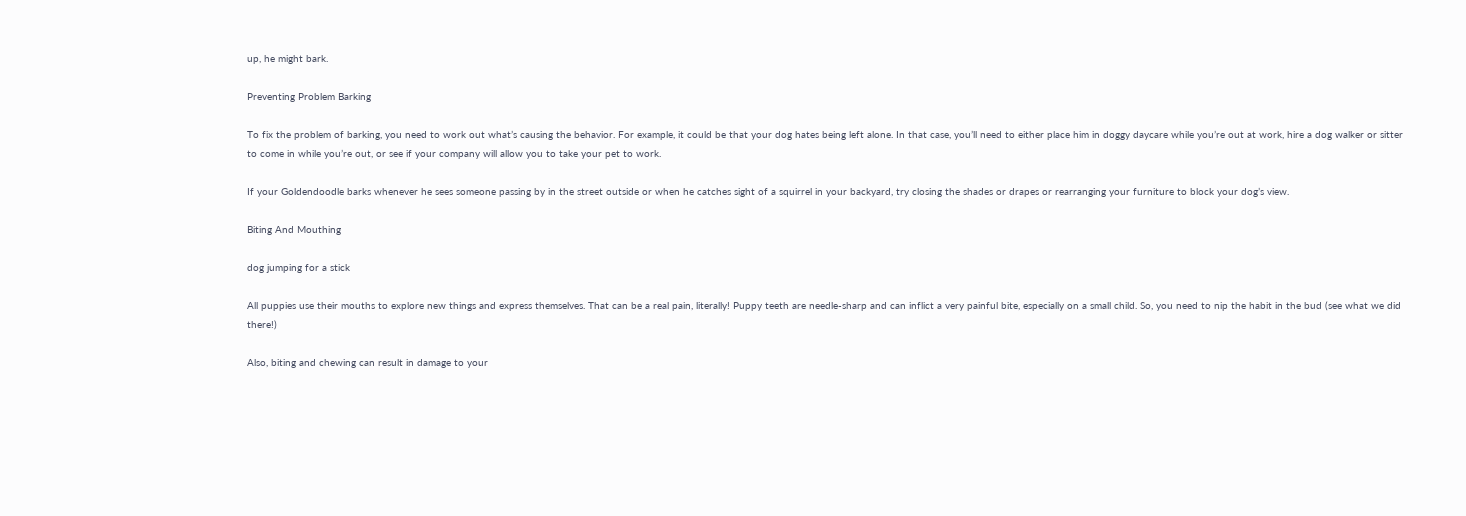up, he might bark.

Preventing Problem Barking

To fix the problem of barking, you need to work out what’s causing the behavior. For example, it could be that your dog hates being left alone. In that case, you’ll need to either place him in doggy daycare while you’re out at work, hire a dog walker or sitter to come in while you’re out, or see if your company will allow you to take your pet to work.

If your Goldendoodle barks whenever he sees someone passing by in the street outside or when he catches sight of a squirrel in your backyard, try closing the shades or drapes or rearranging your furniture to block your dog’s view.

Biting And Mouthing

dog jumping for a stick

All puppies use their mouths to explore new things and express themselves. That can be a real pain, literally! Puppy teeth are needle-sharp and can inflict a very painful bite, especially on a small child. So, you need to nip the habit in the bud (see what we did there!)

Also, biting and chewing can result in damage to your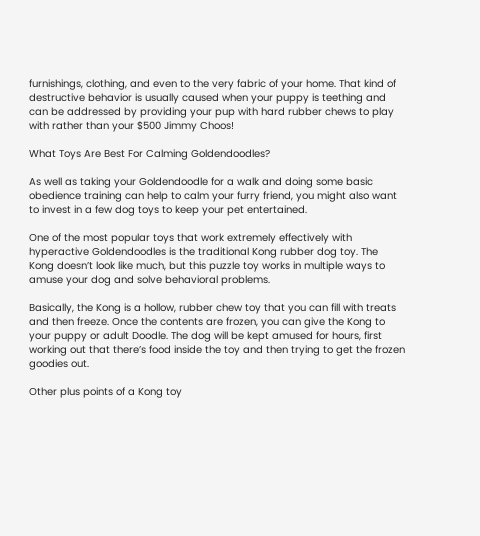furnishings, clothing, and even to the very fabric of your home. That kind of destructive behavior is usually caused when your puppy is teething and can be addressed by providing your pup with hard rubber chews to play with rather than your $500 Jimmy Choos!

What Toys Are Best For Calming Goldendoodles?

As well as taking your Goldendoodle for a walk and doing some basic obedience training can help to calm your furry friend, you might also want to invest in a few dog toys to keep your pet entertained.

One of the most popular toys that work extremely effectively with hyperactive Goldendoodles is the traditional Kong rubber dog toy. The Kong doesn’t look like much, but this puzzle toy works in multiple ways to amuse your dog and solve behavioral problems.

Basically, the Kong is a hollow, rubber chew toy that you can fill with treats and then freeze. Once the contents are frozen, you can give the Kong to your puppy or adult Doodle. The dog will be kept amused for hours, first working out that there’s food inside the toy and then trying to get the frozen goodies out.

Other plus points of a Kong toy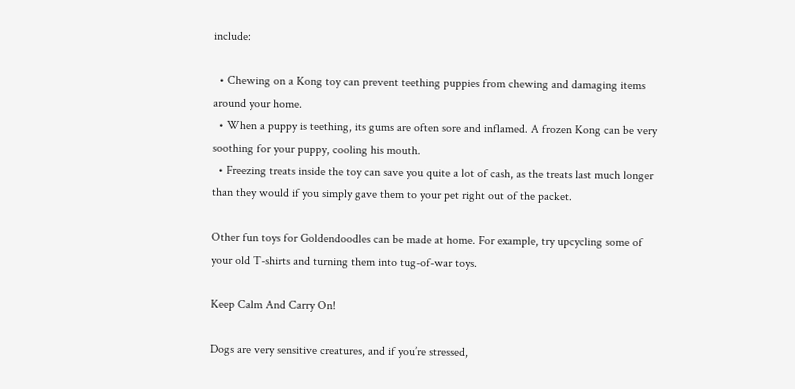include:

  • Chewing on a Kong toy can prevent teething puppies from chewing and damaging items around your home.
  • When a puppy is teething, its gums are often sore and inflamed. A frozen Kong can be very soothing for your puppy, cooling his mouth.
  • Freezing treats inside the toy can save you quite a lot of cash, as the treats last much longer than they would if you simply gave them to your pet right out of the packet.

Other fun toys for Goldendoodles can be made at home. For example, try upcycling some of your old T-shirts and turning them into tug-of-war toys.

Keep Calm And Carry On!

Dogs are very sensitive creatures, and if you’re stressed,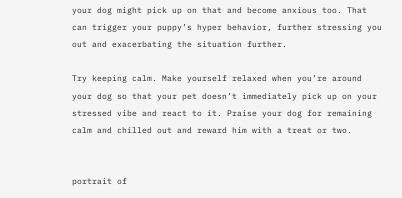your dog might pick up on that and become anxious too. That can trigger your puppy’s hyper behavior, further stressing you out and exacerbating the situation further.

Try keeping calm. Make yourself relaxed when you’re around your dog so that your pet doesn’t immediately pick up on your stressed vibe and react to it. Praise your dog for remaining calm and chilled out and reward him with a treat or two.


portrait of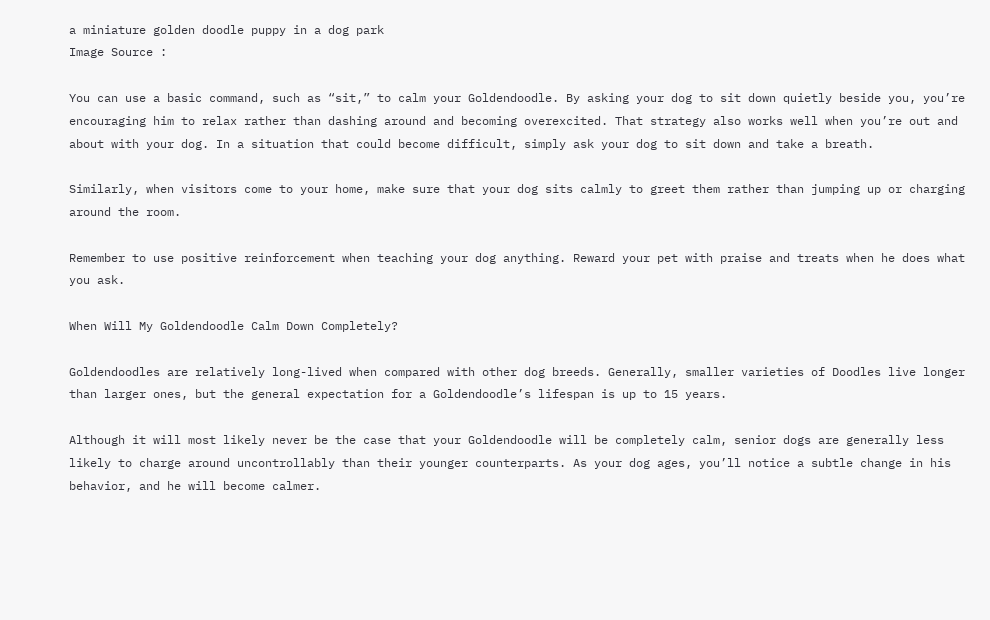a miniature golden doodle puppy in a dog park
Image Source :

You can use a basic command, such as “sit,” to calm your Goldendoodle. By asking your dog to sit down quietly beside you, you’re encouraging him to relax rather than dashing around and becoming overexcited. That strategy also works well when you’re out and about with your dog. In a situation that could become difficult, simply ask your dog to sit down and take a breath.

Similarly, when visitors come to your home, make sure that your dog sits calmly to greet them rather than jumping up or charging around the room.

Remember to use positive reinforcement when teaching your dog anything. Reward your pet with praise and treats when he does what you ask.

When Will My Goldendoodle Calm Down Completely?

Goldendoodles are relatively long-lived when compared with other dog breeds. Generally, smaller varieties of Doodles live longer than larger ones, but the general expectation for a Goldendoodle’s lifespan is up to 15 years.

Although it will most likely never be the case that your Goldendoodle will be completely calm, senior dogs are generally less likely to charge around uncontrollably than their younger counterparts. As your dog ages, you’ll notice a subtle change in his behavior, and he will become calmer.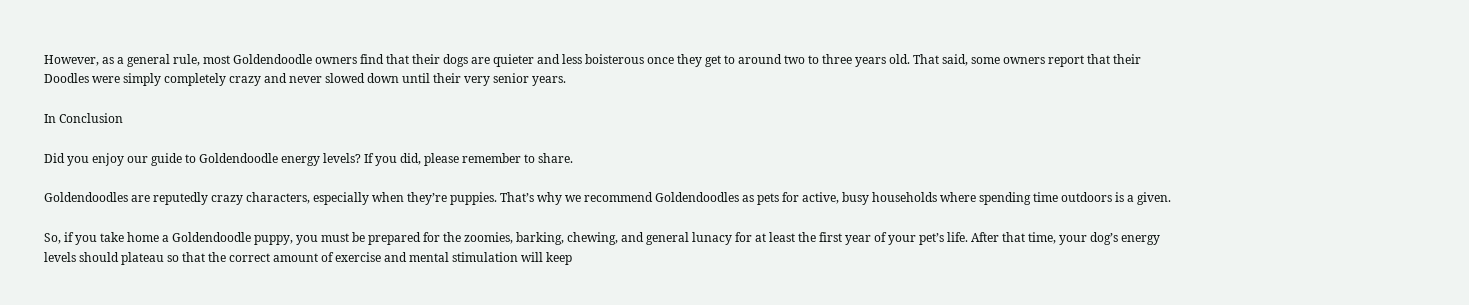However, as a general rule, most Goldendoodle owners find that their dogs are quieter and less boisterous once they get to around two to three years old. That said, some owners report that their Doodles were simply completely crazy and never slowed down until their very senior years.

In Conclusion

Did you enjoy our guide to Goldendoodle energy levels? If you did, please remember to share.

Goldendoodles are reputedly crazy characters, especially when they’re puppies. That’s why we recommend Goldendoodles as pets for active, busy households where spending time outdoors is a given.

So, if you take home a Goldendoodle puppy, you must be prepared for the zoomies, barking, chewing, and general lunacy for at least the first year of your pet’s life. After that time, your dog’s energy levels should plateau so that the correct amount of exercise and mental stimulation will keep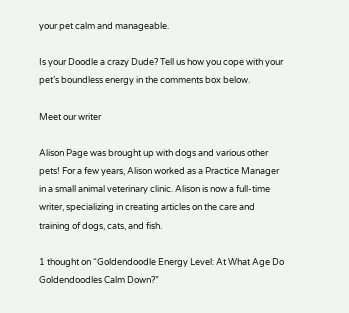your pet calm and manageable.

Is your Doodle a crazy Dude? Tell us how you cope with your pet’s boundless energy in the comments box below.

Meet our writer

Alison Page was brought up with dogs and various other pets! For a few years, Alison worked as a Practice Manager in a small animal veterinary clinic. Alison is now a full-time writer, specializing in creating articles on the care and training of dogs, cats, and fish.

1 thought on “Goldendoodle Energy Level: At What Age Do Goldendoodles Calm Down?”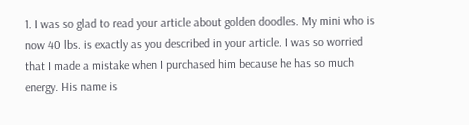1. I was so glad to read your article about golden doodles. My mini who is now 40 lbs. is exactly as you described in your article. I was so worried that I made a mistake when I purchased him because he has so much energy. His name is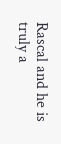Rascal and he is truly a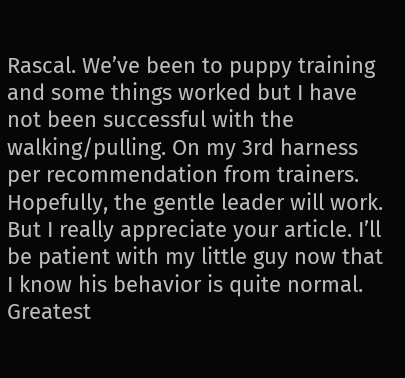Rascal. We’ve been to puppy training and some things worked but I have not been successful with the walking/pulling. On my 3rd harness per recommendation from trainers. Hopefully, the gentle leader will work. But I really appreciate your article. I’ll be patient with my little guy now that I know his behavior is quite normal. Greatest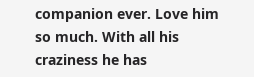companion ever. Love him so much. With all his craziness he has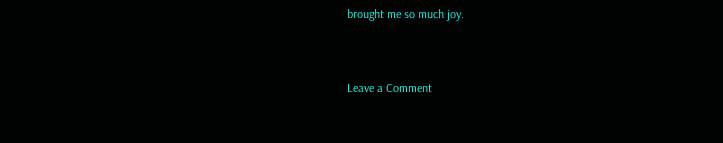brought me so much joy.


Leave a Comment